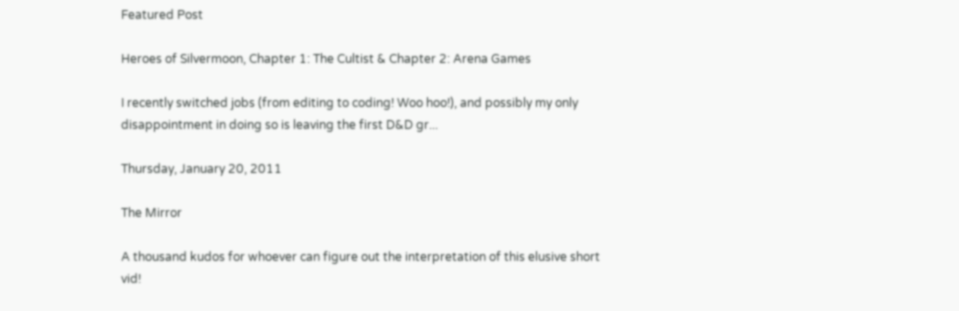Featured Post

Heroes of Silvermoon, Chapter 1: The Cultist & Chapter 2: Arena Games

I recently switched jobs (from editing to coding! Woo hoo!), and possibly my only disappointment in doing so is leaving the first D&D gr...

Thursday, January 20, 2011

The Mirror

A thousand kudos for whoever can figure out the interpretation of this elusive short vid!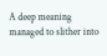A deep meaning managed to slither into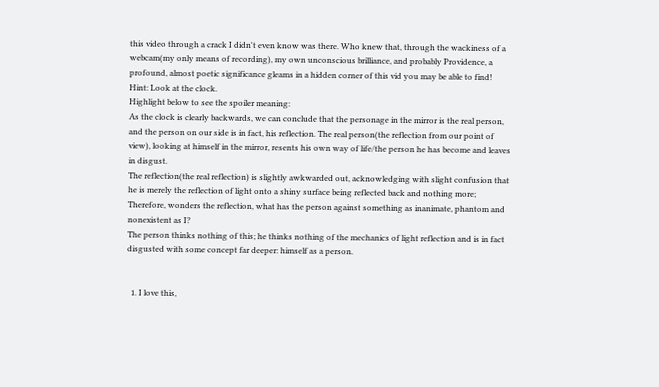this video through a crack I didn't even know was there. Who knew that, through the wackiness of a webcam(my only means of recording), my own unconscious brilliance, and probably Providence, a profound, almost poetic significance gleams in a hidden corner of this vid you may be able to find!
Hint: Look at the clock.
Highlight below to see the spoiler meaning:
As the clock is clearly backwards, we can conclude that the personage in the mirror is the real person, and the person on our side is in fact, his reflection. The real person(the reflection from our point of view), looking at himself in the mirror, resents his own way of life/the person he has become and leaves in disgust.
The reflection(the real reflection) is slightly awkwarded out, acknowledging with slight confusion that he is merely the reflection of light onto a shiny surface being reflected back and nothing more; Therefore, wonders the reflection, what has the person against something as inanimate, phantom and nonexistent as I?
The person thinks nothing of this; he thinks nothing of the mechanics of light reflection and is in fact disgusted with some concept far deeper: himself as a person.


  1. I love this,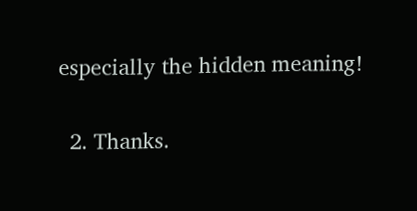especially the hidden meaning!

  2. Thanks.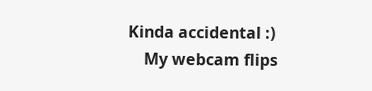Kinda accidental :)
    My webcam flips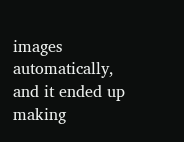images automatically, and it ended up making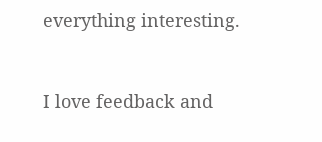everything interesting.


I love feedback and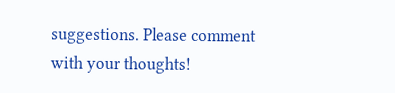suggestions. Please comment with your thoughts!